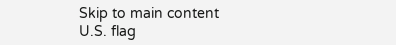Skip to main content
U.S. flag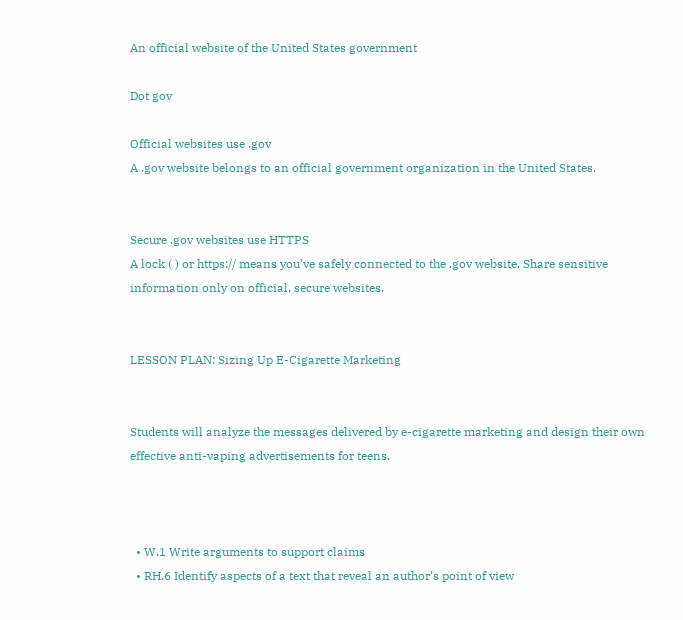An official website of the United States government

Dot gov

Official websites use .gov
A .gov website belongs to an official government organization in the United States.


Secure .gov websites use HTTPS
A lock ( ) or https:// means you’ve safely connected to the .gov website. Share sensitive information only on official, secure websites.


LESSON PLAN: Sizing Up E-Cigarette Marketing


Students will analyze the messages delivered by e-cigarette marketing and design their own effective anti-vaping advertisements for teens.



  • W.1 Write arguments to support claims
  • RH.6 Identify aspects of a text that reveal an author’s point of view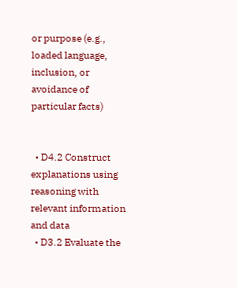or purpose (e.g., loaded language, inclusion, or avoidance of particular facts)


  • D4.2 Construct explanations using reasoning with relevant information and data
  • D3.2 Evaluate the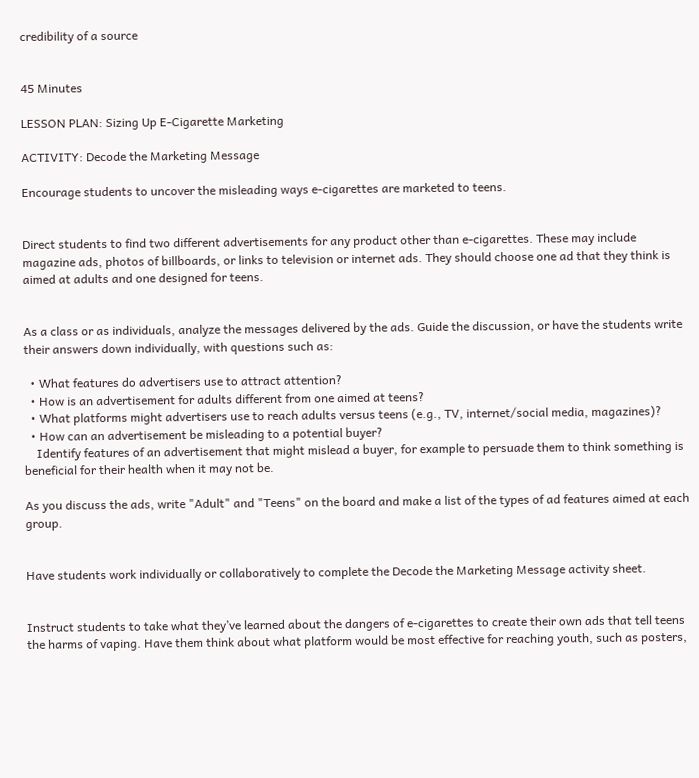credibility of a source


45 Minutes

LESSON PLAN: Sizing Up E-Cigarette Marketing

ACTIVITY: Decode the Marketing Message

Encourage students to uncover the misleading ways e-cigarettes are marketed to teens.


Direct students to find two different advertisements for any product other than e-cigarettes. These may include magazine ads, photos of billboards, or links to television or internet ads. They should choose one ad that they think is aimed at adults and one designed for teens.


As a class or as individuals, analyze the messages delivered by the ads. Guide the discussion, or have the students write their answers down individually, with questions such as:

  • What features do advertisers use to attract attention?
  • How is an advertisement for adults different from one aimed at teens?
  • What platforms might advertisers use to reach adults versus teens (e.g., TV, internet/social media, magazines)?
  • How can an advertisement be misleading to a potential buyer?
    Identify features of an advertisement that might mislead a buyer, for example to persuade them to think something is beneficial for their health when it may not be.

As you discuss the ads, write "Adult" and "Teens" on the board and make a list of the types of ad features aimed at each group.


Have students work individually or collaboratively to complete the Decode the Marketing Message activity sheet.


Instruct students to take what they’ve learned about the dangers of e-cigarettes to create their own ads that tell teens the harms of vaping. Have them think about what platform would be most effective for reaching youth, such as posters,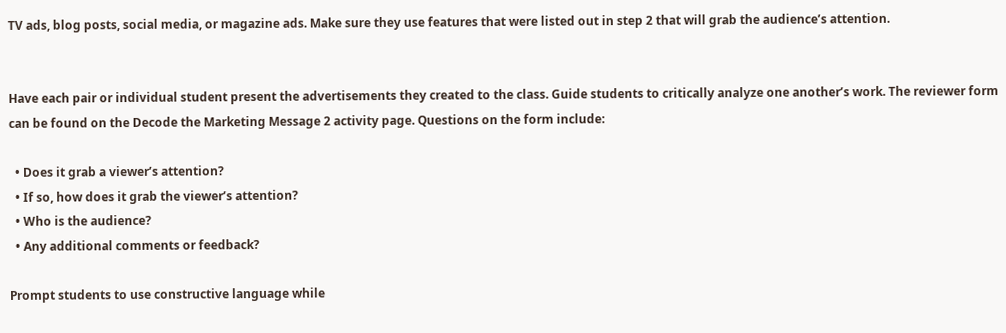TV ads, blog posts, social media, or magazine ads. Make sure they use features that were listed out in step 2 that will grab the audience’s attention.


Have each pair or individual student present the advertisements they created to the class. Guide students to critically analyze one another’s work. The reviewer form can be found on the Decode the Marketing Message 2 activity page. Questions on the form include:

  • Does it grab a viewer’s attention?
  • If so, how does it grab the viewer’s attention?
  • Who is the audience?
  • Any additional comments or feedback?

Prompt students to use constructive language while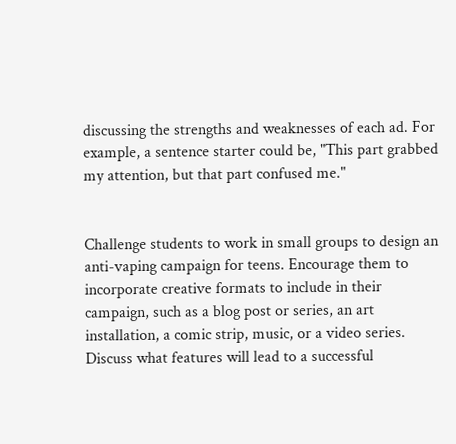discussing the strengths and weaknesses of each ad. For example, a sentence starter could be, "This part grabbed my attention, but that part confused me."


Challenge students to work in small groups to design an anti-vaping campaign for teens. Encourage them to incorporate creative formats to include in their campaign, such as a blog post or series, an art installation, a comic strip, music, or a video series. Discuss what features will lead to a successful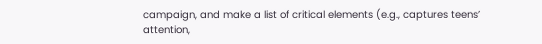campaign, and make a list of critical elements (e.g., captures teens’ attention,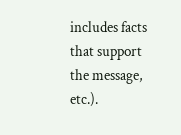includes facts that support the message, etc.).